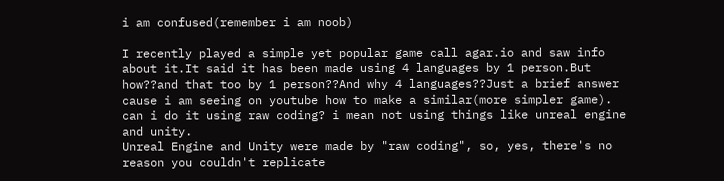i am confused(remember i am noob)

I recently played a simple yet popular game call agar.io and saw info about it.It said it has been made using 4 languages by 1 person.But how??and that too by 1 person??And why 4 languages??Just a brief answer cause i am seeing on youtube how to make a similar(more simpler game).
can i do it using raw coding? i mean not using things like unreal engine and unity.
Unreal Engine and Unity were made by "raw coding", so, yes, there's no reason you couldn't replicate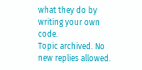what they do by writing your own code.
Topic archived. No new replies allowed.